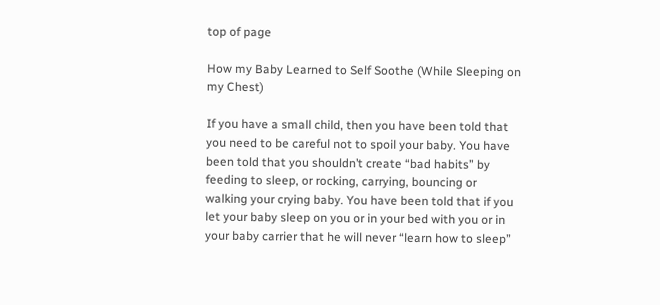top of page

How my Baby Learned to Self Soothe (While Sleeping on my Chest)

If you have a small child, then you have been told that you need to be careful not to spoil your baby. You have been told that you shouldn’t create “bad habits” by feeding to sleep, or rocking, carrying, bouncing or walking your crying baby. You have been told that if you let your baby sleep on you or in your bed with you or in your baby carrier that he will never “learn how to sleep”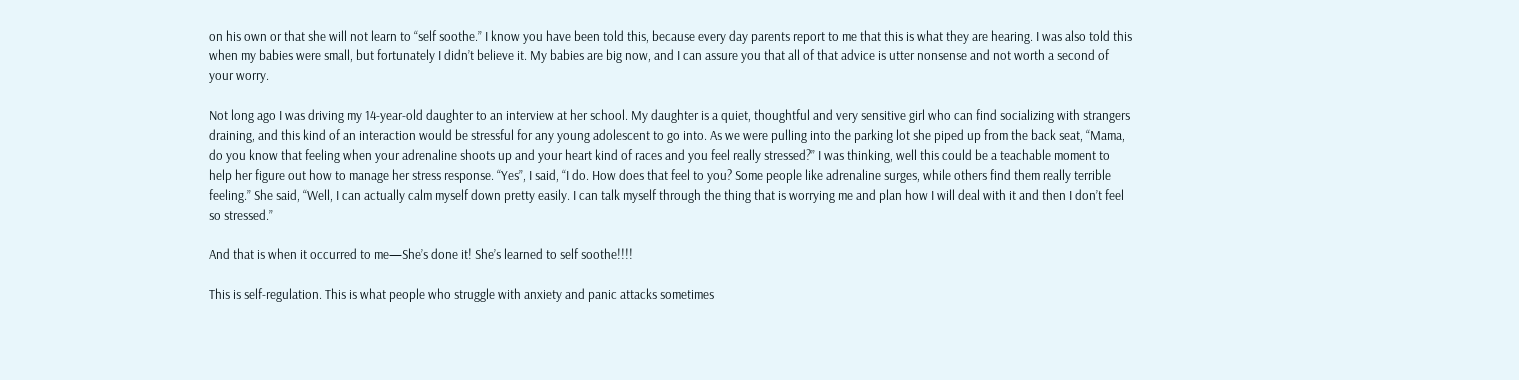on his own or that she will not learn to “self soothe.” I know you have been told this, because every day parents report to me that this is what they are hearing. I was also told this when my babies were small, but fortunately I didn’t believe it. My babies are big now, and I can assure you that all of that advice is utter nonsense and not worth a second of your worry.

Not long ago I was driving my 14-year-old daughter to an interview at her school. My daughter is a quiet, thoughtful and very sensitive girl who can find socializing with strangers draining, and this kind of an interaction would be stressful for any young adolescent to go into. As we were pulling into the parking lot she piped up from the back seat, “Mama, do you know that feeling when your adrenaline shoots up and your heart kind of races and you feel really stressed?” I was thinking, well this could be a teachable moment to help her figure out how to manage her stress response. “Yes”, I said, “I do. How does that feel to you? Some people like adrenaline surges, while others find them really terrible feeling.” She said, “Well, I can actually calm myself down pretty easily. I can talk myself through the thing that is worrying me and plan how I will deal with it and then I don’t feel so stressed.”

And that is when it occurred to me—She’s done it! She’s learned to self soothe!!!!

This is self-regulation. This is what people who struggle with anxiety and panic attacks sometimes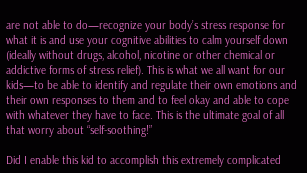are not able to do—recognize your body’s stress response for what it is and use your cognitive abilities to calm yourself down (ideally without drugs, alcohol, nicotine or other chemical or addictive forms of stress relief). This is what we all want for our kids—to be able to identify and regulate their own emotions and their own responses to them and to feel okay and able to cope with whatever they have to face. This is the ultimate goal of all that worry about “self-soothing!”

Did I enable this kid to accomplish this extremely complicated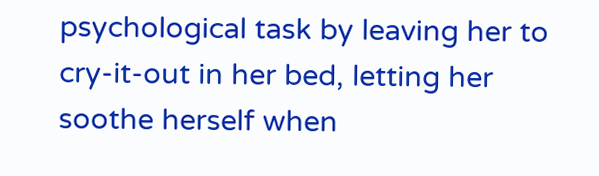psychological task by leaving her to cry-it-out in her bed, letting her soothe herself when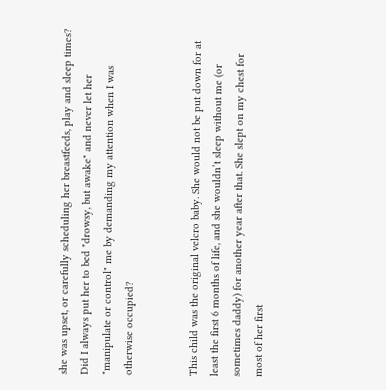she was upset, or carefully scheduling her breastfeeds, play and sleep times? Did I always put her to bed "drowsy, but awake" and never let her "manipulate or control" me by demanding my attention when I was otherwise occupied?


This child was the original velcro baby. She would not be put down for at least the first 6 months of life, and she wouldn’t sleep without me (or sometimes daddy) for another year after that. She slept on my chest for most of her first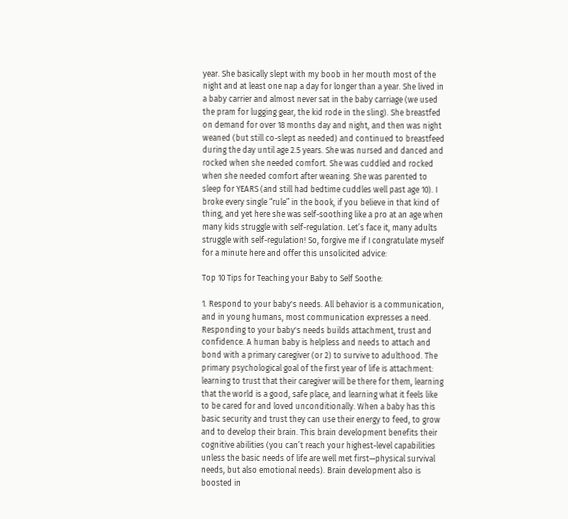year. She basically slept with my boob in her mouth most of the night and at least one nap a day for longer than a year. She lived in a baby carrier and almost never sat in the baby carriage (we used the pram for lugging gear, the kid rode in the sling). She breastfed on demand for over 18 months day and night, and then was night weaned (but still co-slept as needed) and continued to breastfeed during the day until age 2.5 years. She was nursed and danced and rocked when she needed comfort. She was cuddled and rocked when she needed comfort after weaning. She was parented to sleep for YEARS (and still had bedtime cuddles well past age 10). I broke every single “rule” in the book, if you believe in that kind of thing, and yet here she was self-soothing like a pro at an age when many kids struggle with self-regulation. Let’s face it, many adults struggle with self-regulation! So, forgive me if I congratulate myself for a minute here and offer this unsolicited advice:

Top 10 Tips for Teaching your Baby to Self Soothe:

1. Respond to your baby's needs. All behavior is a communication, and in young humans, most communication expresses a need. Responding to your baby's needs builds attachment, trust and confidence. A human baby is helpless and needs to attach and bond with a primary caregiver (or 2) to survive to adulthood. The primary psychological goal of the first year of life is attachment: learning to trust that their caregiver will be there for them, learning that the world is a good, safe place, and learning what it feels like to be cared for and loved unconditionally. When a baby has this basic security and trust they can use their energy to feed, to grow and to develop their brain. This brain development benefits their cognitive abilities (you can’t reach your highest-level capabilities unless the basic needs of life are well met first—physical survival needs, but also emotional needs). Brain development also is boosted in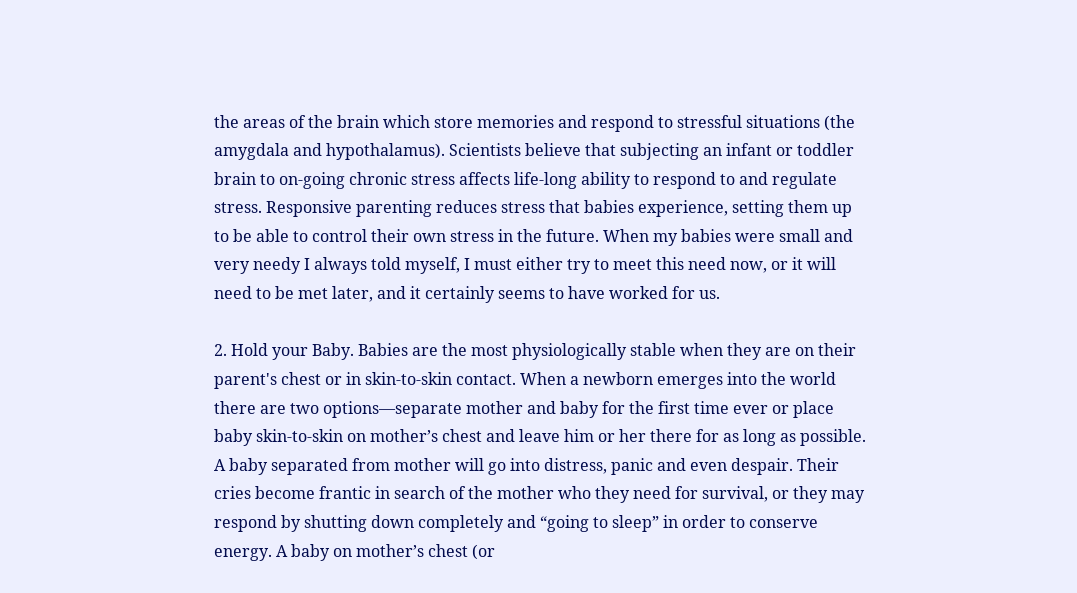the areas of the brain which store memories and respond to stressful situations (the amygdala and hypothalamus). Scientists believe that subjecting an infant or toddler brain to on-going chronic stress affects life-long ability to respond to and regulate stress. Responsive parenting reduces stress that babies experience, setting them up to be able to control their own stress in the future. When my babies were small and very needy I always told myself, I must either try to meet this need now, or it will need to be met later, and it certainly seems to have worked for us.

2. Hold your Baby. Babies are the most physiologically stable when they are on their parent's chest or in skin-to-skin contact. When a newborn emerges into the world there are two options—separate mother and baby for the first time ever or place baby skin-to-skin on mother’s chest and leave him or her there for as long as possible. A baby separated from mother will go into distress, panic and even despair. Their cries become frantic in search of the mother who they need for survival, or they may respond by shutting down completely and “going to sleep” in order to conserve energy. A baby on mother’s chest (or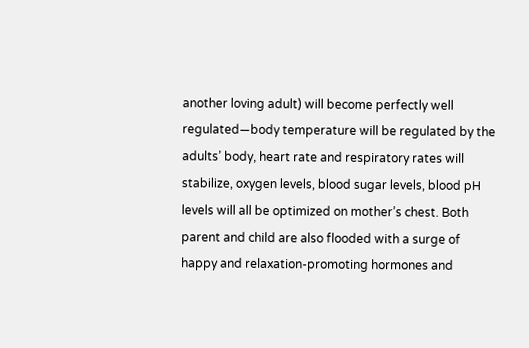another loving adult) will become perfectly well regulated—body temperature will be regulated by the adults’ body, heart rate and respiratory rates will stabilize, oxygen levels, blood sugar levels, blood pH levels will all be optimized on mother’s chest. Both parent and child are also flooded with a surge of happy and relaxation-promoting hormones and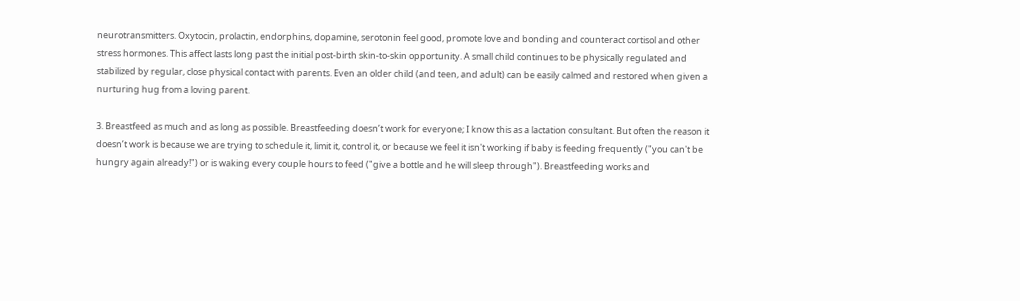neurotransmitters. Oxytocin, prolactin, endorphins, dopamine, serotonin feel good, promote love and bonding and counteract cortisol and other stress hormones. This affect lasts long past the initial post-birth skin-to-skin opportunity. A small child continues to be physically regulated and stabilized by regular, close physical contact with parents. Even an older child (and teen, and adult) can be easily calmed and restored when given a nurturing hug from a loving parent.

3. Breastfeed as much and as long as possible. Breastfeeding doesn’t work for everyone; I know this as a lactation consultant. But often the reason it doesn’t work is because we are trying to schedule it, limit it, control it, or because we feel it isn't working if baby is feeding frequently ("you can't be hungry again already!") or is waking every couple hours to feed ("give a bottle and he will sleep through"). Breastfeeding works and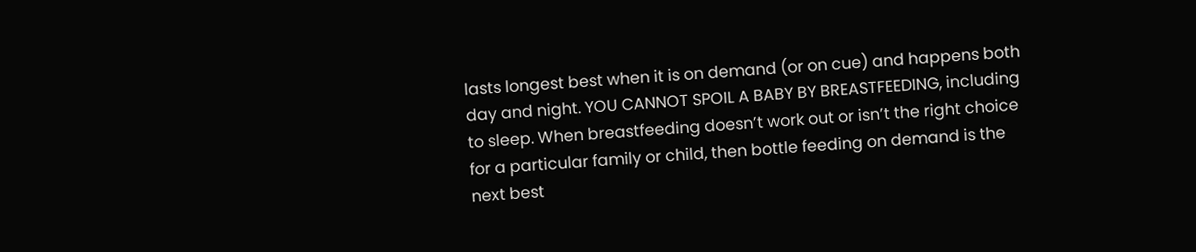lasts longest best when it is on demand (or on cue) and happens both day and night. YOU CANNOT SPOIL A BABY BY BREASTFEEDING, including to sleep. When breastfeeding doesn’t work out or isn’t the right choice for a particular family or child, then bottle feeding on demand is the next best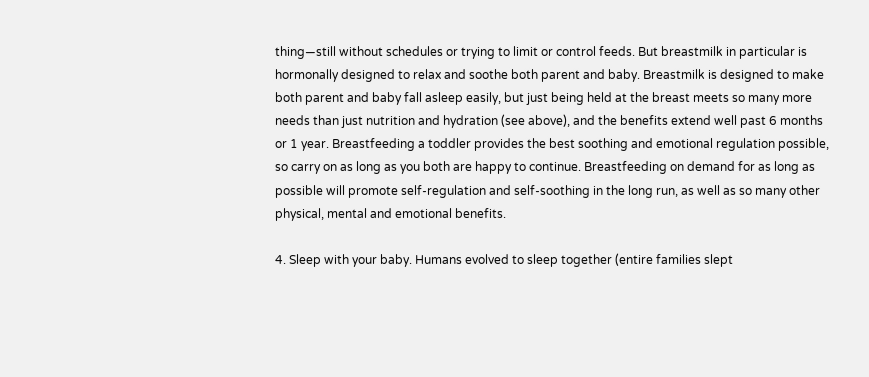thing—still without schedules or trying to limit or control feeds. But breastmilk in particular is hormonally designed to relax and soothe both parent and baby. Breastmilk is designed to make both parent and baby fall asleep easily, but just being held at the breast meets so many more needs than just nutrition and hydration (see above), and the benefits extend well past 6 months or 1 year. Breastfeeding a toddler provides the best soothing and emotional regulation possible, so carry on as long as you both are happy to continue. Breastfeeding on demand for as long as possible will promote self-regulation and self-soothing in the long run, as well as so many other physical, mental and emotional benefits.

4. Sleep with your baby. Humans evolved to sleep together (entire families slept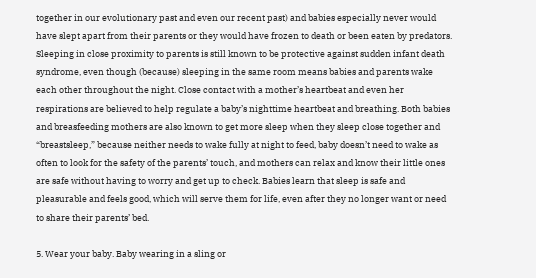together in our evolutionary past and even our recent past) and babies especially never would have slept apart from their parents or they would have frozen to death or been eaten by predators. Sleeping in close proximity to parents is still known to be protective against sudden infant death syndrome, even though (because) sleeping in the same room means babies and parents wake each other throughout the night. Close contact with a mother’s heartbeat and even her respirations are believed to help regulate a baby’s nighttime heartbeat and breathing. Both babies and breasfeeding mothers are also known to get more sleep when they sleep close together and “breastsleep,” because neither needs to wake fully at night to feed, baby doesn’t need to wake as often to look for the safety of the parents’ touch, and mothers can relax and know their little ones are safe without having to worry and get up to check. Babies learn that sleep is safe and pleasurable and feels good, which will serve them for life, even after they no longer want or need to share their parents’ bed.

5. Wear your baby. Baby wearing in a sling or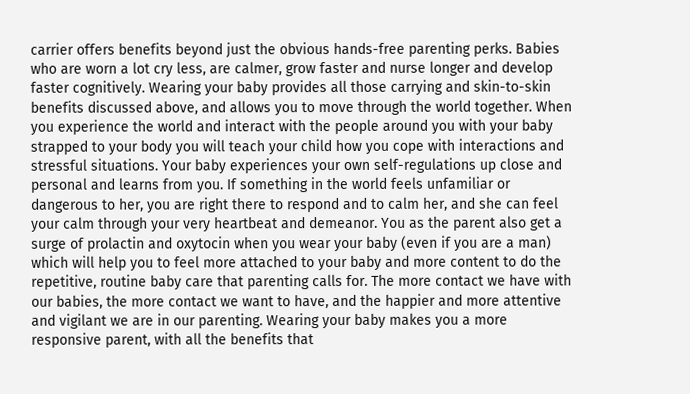carrier offers benefits beyond just the obvious hands-free parenting perks. Babies who are worn a lot cry less, are calmer, grow faster and nurse longer and develop faster cognitively. Wearing your baby provides all those carrying and skin-to-skin benefits discussed above, and allows you to move through the world together. When you experience the world and interact with the people around you with your baby strapped to your body you will teach your child how you cope with interactions and stressful situations. Your baby experiences your own self-regulations up close and personal and learns from you. If something in the world feels unfamiliar or dangerous to her, you are right there to respond and to calm her, and she can feel your calm through your very heartbeat and demeanor. You as the parent also get a surge of prolactin and oxytocin when you wear your baby (even if you are a man) which will help you to feel more attached to your baby and more content to do the repetitive, routine baby care that parenting calls for. The more contact we have with our babies, the more contact we want to have, and the happier and more attentive and vigilant we are in our parenting. Wearing your baby makes you a more responsive parent, with all the benefits that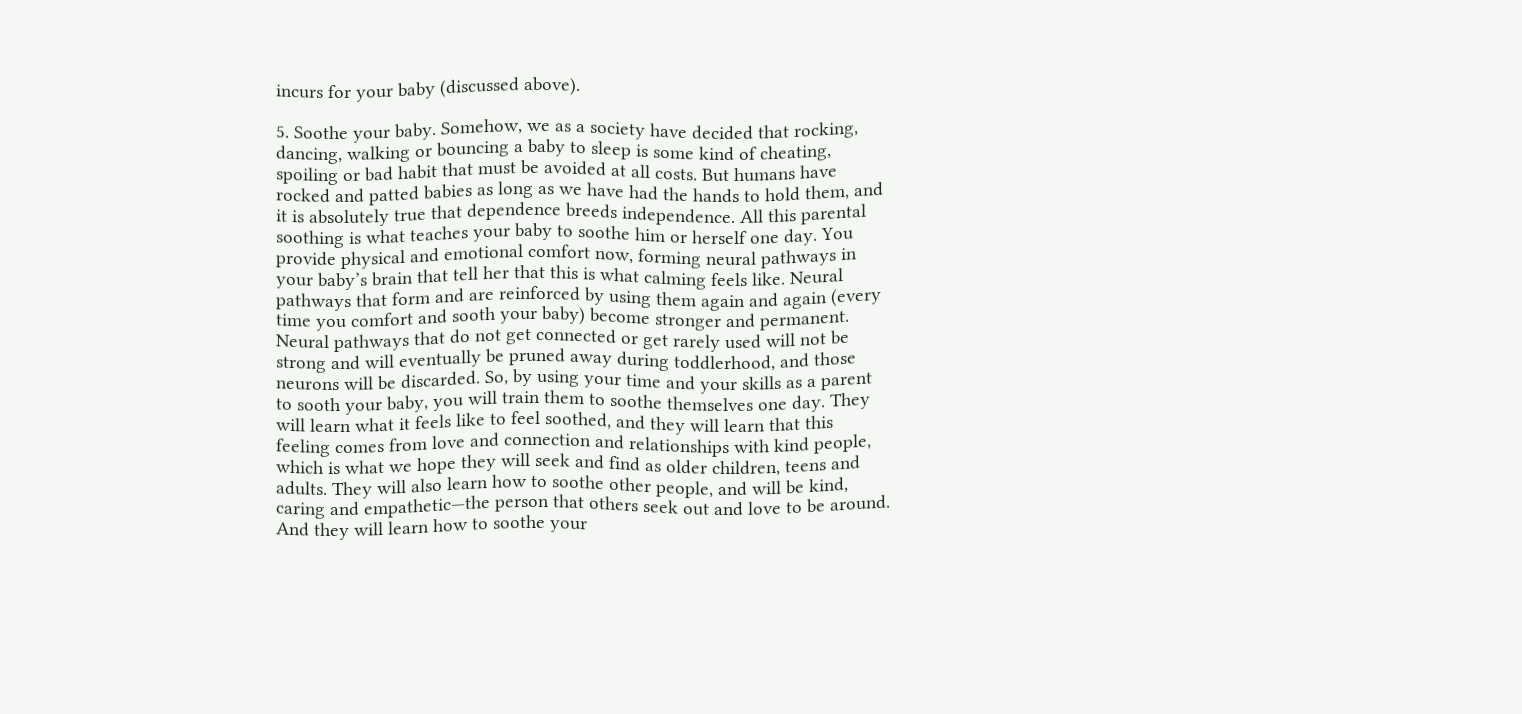incurs for your baby (discussed above).

5. Soothe your baby. Somehow, we as a society have decided that rocking, dancing, walking or bouncing a baby to sleep is some kind of cheating, spoiling or bad habit that must be avoided at all costs. But humans have rocked and patted babies as long as we have had the hands to hold them, and it is absolutely true that dependence breeds independence. All this parental soothing is what teaches your baby to soothe him or herself one day. You provide physical and emotional comfort now, forming neural pathways in your baby’s brain that tell her that this is what calming feels like. Neural pathways that form and are reinforced by using them again and again (every time you comfort and sooth your baby) become stronger and permanent. Neural pathways that do not get connected or get rarely used will not be strong and will eventually be pruned away during toddlerhood, and those neurons will be discarded. So, by using your time and your skills as a parent to sooth your baby, you will train them to soothe themselves one day. They will learn what it feels like to feel soothed, and they will learn that this feeling comes from love and connection and relationships with kind people, which is what we hope they will seek and find as older children, teens and adults. They will also learn how to soothe other people, and will be kind, caring and empathetic—the person that others seek out and love to be around. And they will learn how to soothe your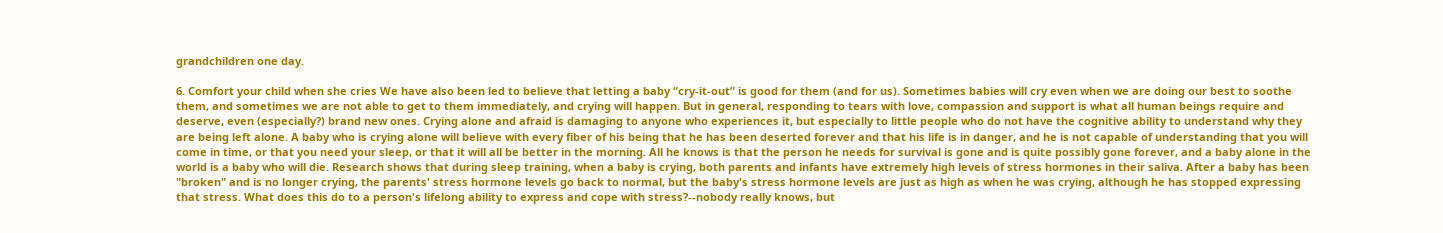grandchildren one day.

6. Comfort your child when she cries We have also been led to believe that letting a baby “cry-it-out” is good for them (and for us). Sometimes babies will cry even when we are doing our best to soothe them, and sometimes we are not able to get to them immediately, and crying will happen. But in general, responding to tears with love, compassion and support is what all human beings require and deserve, even (especially?) brand new ones. Crying alone and afraid is damaging to anyone who experiences it, but especially to little people who do not have the cognitive ability to understand why they are being left alone. A baby who is crying alone will believe with every fiber of his being that he has been deserted forever and that his life is in danger, and he is not capable of understanding that you will come in time, or that you need your sleep, or that it will all be better in the morning. All he knows is that the person he needs for survival is gone and is quite possibly gone forever, and a baby alone in the world is a baby who will die. Research shows that during sleep training, when a baby is crying, both parents and infants have extremely high levels of stress hormones in their saliva. After a baby has been "broken" and is no longer crying, the parents' stress hormone levels go back to normal, but the baby's stress hormone levels are just as high as when he was crying, although he has stopped expressing that stress. What does this do to a person's lifelong ability to express and cope with stress?--nobody really knows, but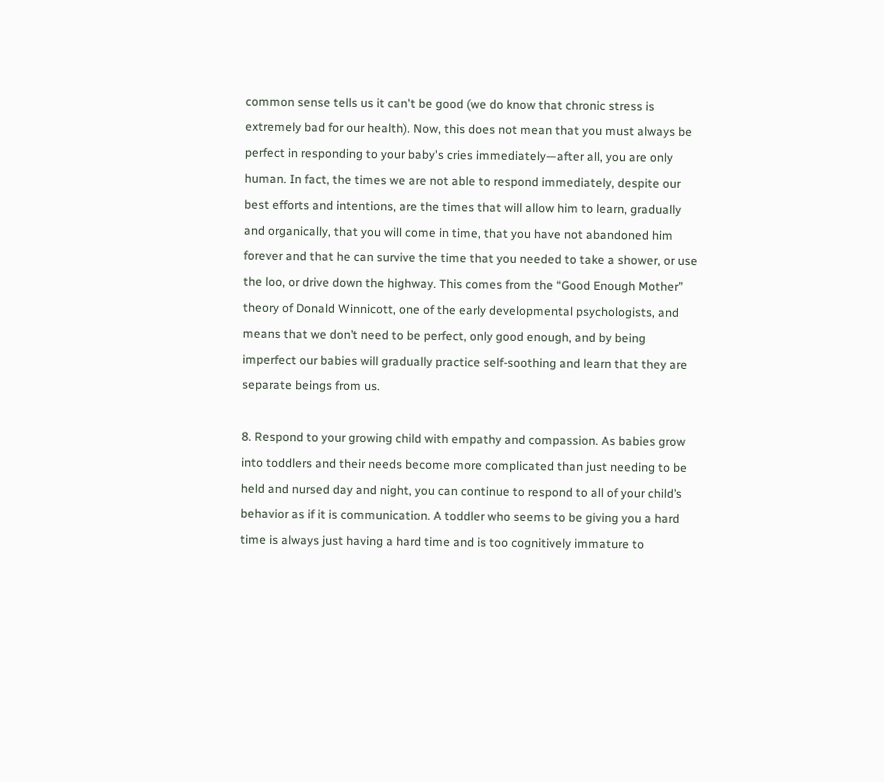common sense tells us it can't be good (we do know that chronic stress is extremely bad for our health). Now, this does not mean that you must always be perfect in responding to your baby's cries immediately—after all, you are only human. In fact, the times we are not able to respond immediately, despite our best efforts and intentions, are the times that will allow him to learn, gradually and organically, that you will come in time, that you have not abandoned him forever and that he can survive the time that you needed to take a shower, or use the loo, or drive down the highway. This comes from the “Good Enough Mother” theory of Donald Winnicott, one of the early developmental psychologists, and means that we don’t need to be perfect, only good enough, and by being imperfect our babies will gradually practice self-soothing and learn that they are separate beings from us.

8. Respond to your growing child with empathy and compassion. As babies grow into toddlers and their needs become more complicated than just needing to be held and nursed day and night, you can continue to respond to all of your child’s behavior as if it is communication. A toddler who seems to be giving you a hard time is always just having a hard time and is too cognitively immature to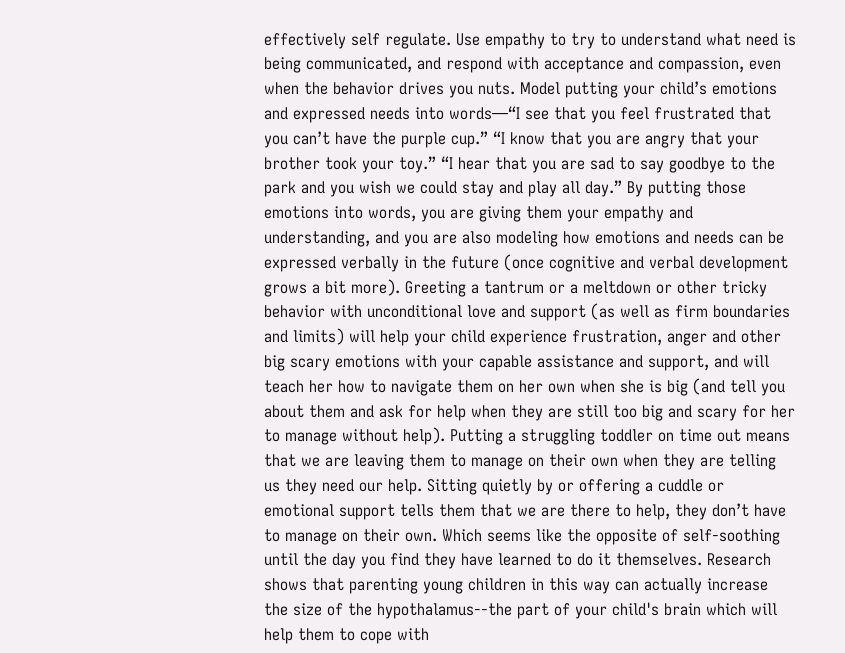effectively self regulate. Use empathy to try to understand what need is being communicated, and respond with acceptance and compassion, even when the behavior drives you nuts. Model putting your child’s emotions and expressed needs into words—“I see that you feel frustrated that you can’t have the purple cup.” “I know that you are angry that your brother took your toy.” “I hear that you are sad to say goodbye to the park and you wish we could stay and play all day.” By putting those emotions into words, you are giving them your empathy and understanding, and you are also modeling how emotions and needs can be expressed verbally in the future (once cognitive and verbal development grows a bit more). Greeting a tantrum or a meltdown or other tricky behavior with unconditional love and support (as well as firm boundaries and limits) will help your child experience frustration, anger and other big scary emotions with your capable assistance and support, and will teach her how to navigate them on her own when she is big (and tell you about them and ask for help when they are still too big and scary for her to manage without help). Putting a struggling toddler on time out means that we are leaving them to manage on their own when they are telling us they need our help. Sitting quietly by or offering a cuddle or emotional support tells them that we are there to help, they don’t have to manage on their own. Which seems like the opposite of self-soothing until the day you find they have learned to do it themselves. Research shows that parenting young children in this way can actually increase the size of the hypothalamus--the part of your child's brain which will help them to cope with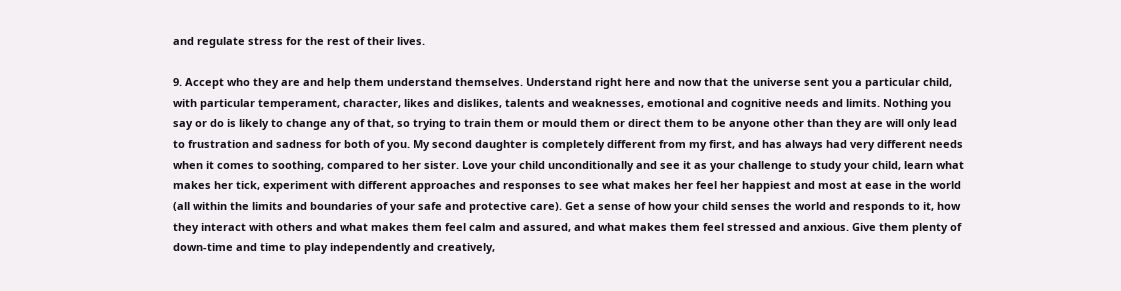and regulate stress for the rest of their lives.

9. Accept who they are and help them understand themselves. Understand right here and now that the universe sent you a particular child, with particular temperament, character, likes and dislikes, talents and weaknesses, emotional and cognitive needs and limits. Nothing you say or do is likely to change any of that, so trying to train them or mould them or direct them to be anyone other than they are will only lead to frustration and sadness for both of you. My second daughter is completely different from my first, and has always had very different needs when it comes to soothing, compared to her sister. Love your child unconditionally and see it as your challenge to study your child, learn what makes her tick, experiment with different approaches and responses to see what makes her feel her happiest and most at ease in the world (all within the limits and boundaries of your safe and protective care). Get a sense of how your child senses the world and responds to it, how they interact with others and what makes them feel calm and assured, and what makes them feel stressed and anxious. Give them plenty of down-time and time to play independently and creatively,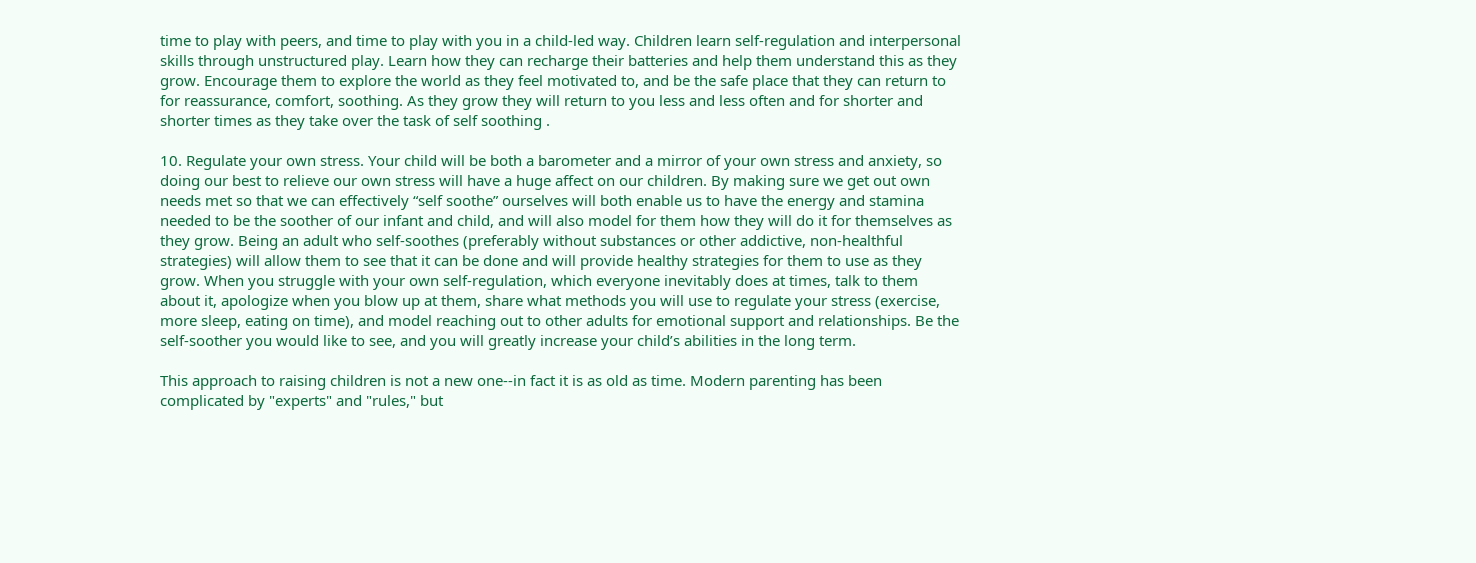time to play with peers, and time to play with you in a child-led way. Children learn self-regulation and interpersonal skills through unstructured play. Learn how they can recharge their batteries and help them understand this as they grow. Encourage them to explore the world as they feel motivated to, and be the safe place that they can return to for reassurance, comfort, soothing. As they grow they will return to you less and less often and for shorter and shorter times as they take over the task of self soothing .

10. Regulate your own stress. Your child will be both a barometer and a mirror of your own stress and anxiety, so doing our best to relieve our own stress will have a huge affect on our children. By making sure we get out own needs met so that we can effectively “self soothe” ourselves will both enable us to have the energy and stamina needed to be the soother of our infant and child, and will also model for them how they will do it for themselves as they grow. Being an adult who self-soothes (preferably without substances or other addictive, non-healthful strategies) will allow them to see that it can be done and will provide healthy strategies for them to use as they grow. When you struggle with your own self-regulation, which everyone inevitably does at times, talk to them about it, apologize when you blow up at them, share what methods you will use to regulate your stress (exercise, more sleep, eating on time), and model reaching out to other adults for emotional support and relationships. Be the self-soother you would like to see, and you will greatly increase your child’s abilities in the long term.

This approach to raising children is not a new one--in fact it is as old as time. Modern parenting has been complicated by "experts" and "rules," but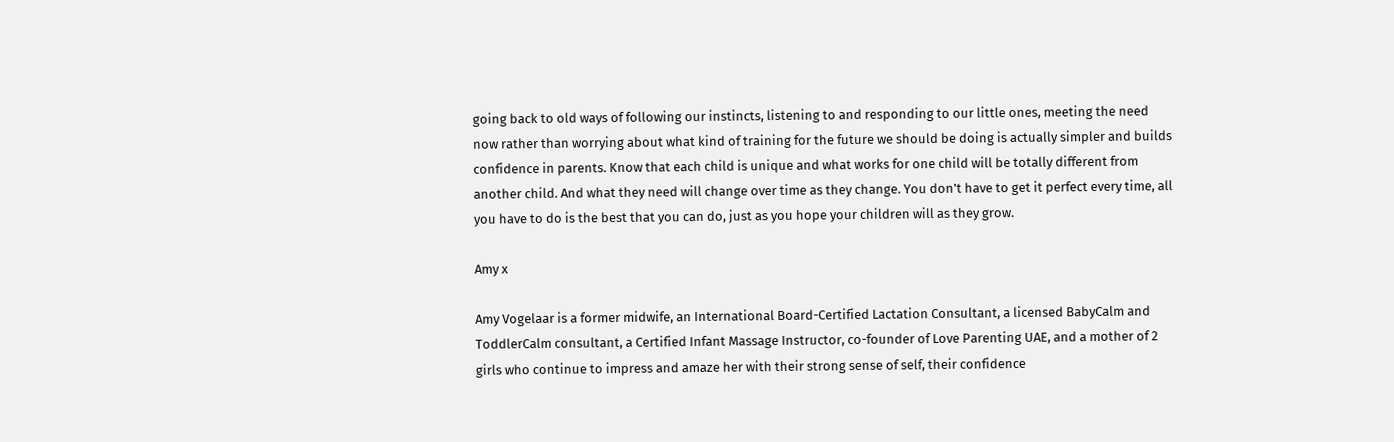going back to old ways of following our instincts, listening to and responding to our little ones, meeting the need now rather than worrying about what kind of training for the future we should be doing is actually simpler and builds confidence in parents. Know that each child is unique and what works for one child will be totally different from another child. And what they need will change over time as they change. You don't have to get it perfect every time, all you have to do is the best that you can do, just as you hope your children will as they grow.

Amy x

Amy Vogelaar is a former midwife, an International Board-Certified Lactation Consultant, a licensed BabyCalm and ToddlerCalm consultant, a Certified Infant Massage Instructor, co-founder of Love Parenting UAE, and a mother of 2 girls who continue to impress and amaze her with their strong sense of self, their confidence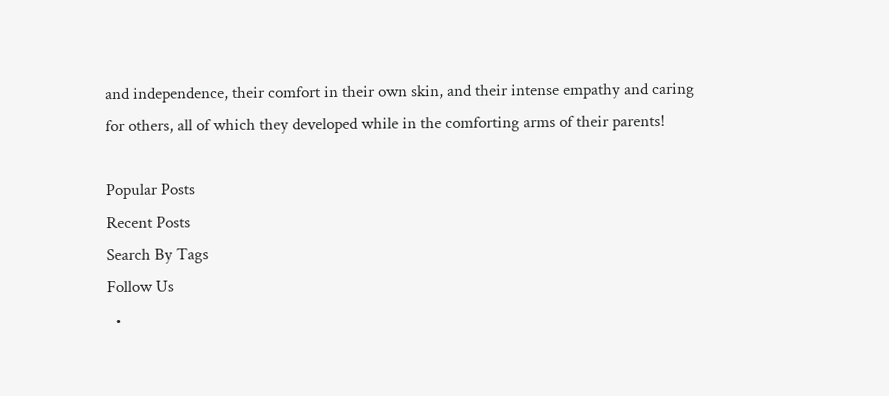and independence, their comfort in their own skin, and their intense empathy and caring for others, all of which they developed while in the comforting arms of their parents!

Popular Posts
Recent Posts
Search By Tags
Follow Us
  •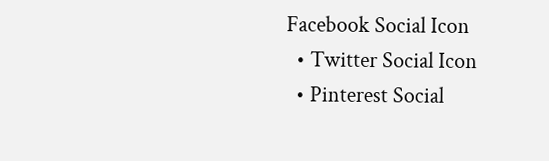Facebook Social Icon
  • Twitter Social Icon
  • Pinterest Social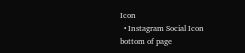Icon
  • Instagram Social Icon
bottom of page